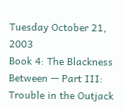Tuesday October 21, 2003
Book 4: The Blackness Between — Part III: Trouble in the Outjack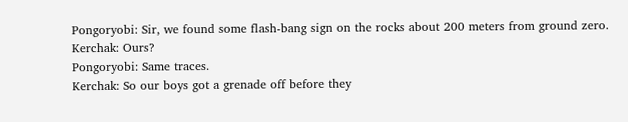Pongoryobi: Sir, we found some flash-bang sign on the rocks about 200 meters from ground zero.
Kerchak: Ours?
Pongoryobi: Same traces.
Kerchak: So our boys got a grenade off before they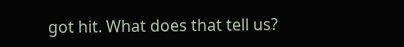got hit. What does that tell us?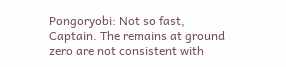Pongoryobi: Not so fast, Captain. The remains at ground zero are not consistent with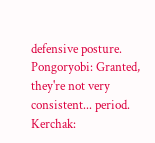defensive posture.
Pongoryobi: Granted, they're not very consistent... period.
Kerchak: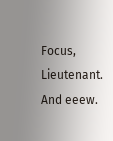Focus, Lieutenant. And eeew.